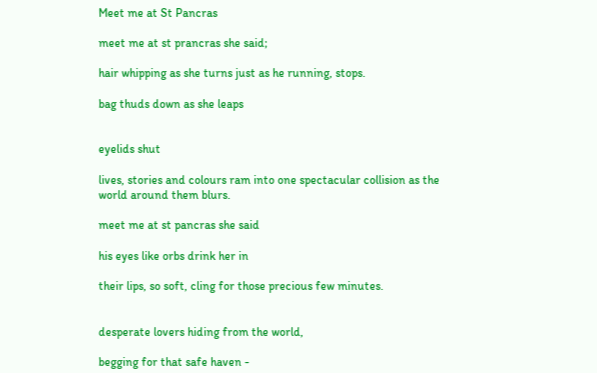Meet me at St Pancras

meet me at st prancras she said;

hair whipping as she turns just as he running, stops.

bag thuds down as she leaps


eyelids shut

lives, stories and colours ram into one spectacular collision as the world around them blurs.

meet me at st pancras she said

his eyes like orbs drink her in

their lips, so soft, cling for those precious few minutes.


desperate lovers hiding from the world,

begging for that safe haven -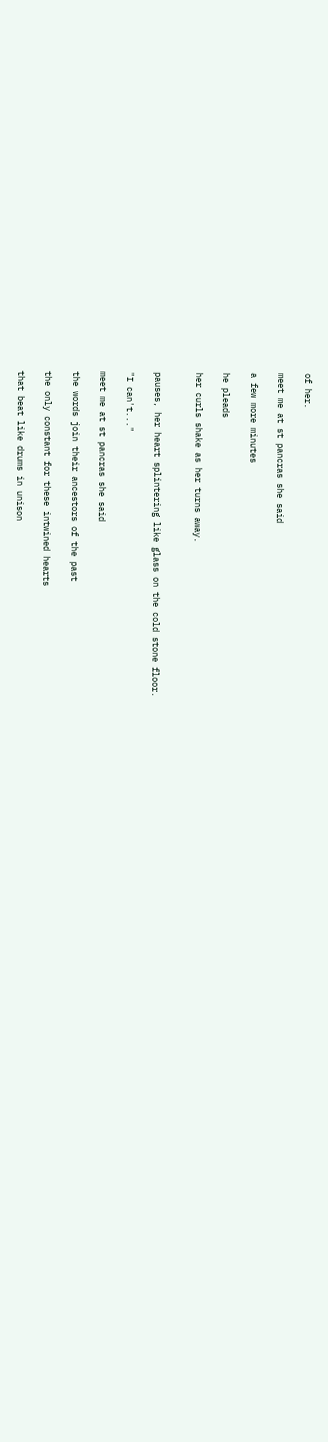of her.

meet me at st pancras she said

a few more minutes

he pleads

her curls shake as her turns away.


pauses, her heart splintering like glass on the cold stone floor.

"I can't..."

meet me at st pancras she said

the words join their ancestors of the past

the only constant for these intwined hearts

that beat like drums in unison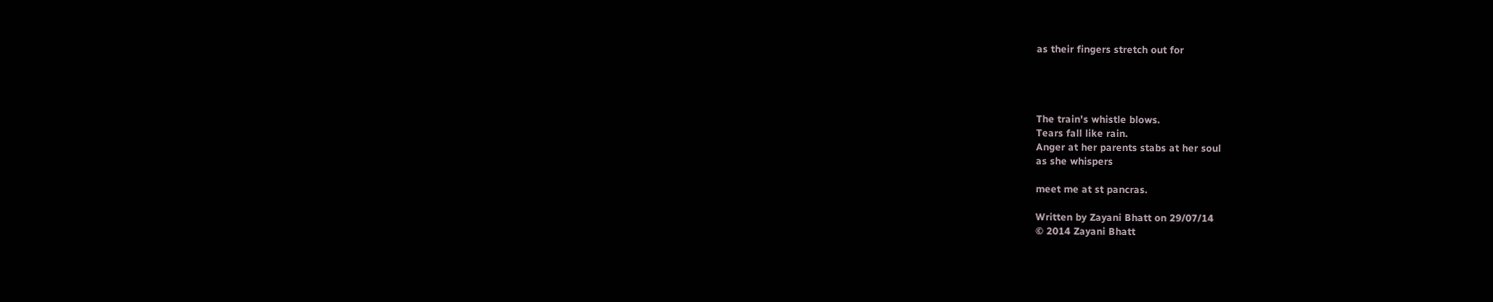as their fingers stretch out for




The train's whistle blows.
Tears fall like rain.
Anger at her parents stabs at her soul
as she whispers

meet me at st pancras.

Written by Zayani Bhatt on 29/07/14
© 2014 Zayani Bhatt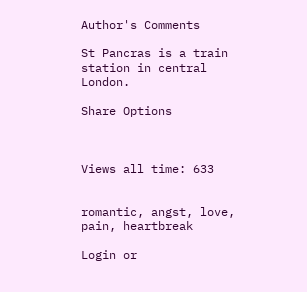Author's Comments

St Pancras is a train station in central London.

Share Options



Views all time: 633


romantic, angst, love, pain, heartbreak

Login or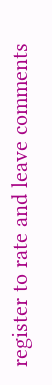register to rate and leave comments